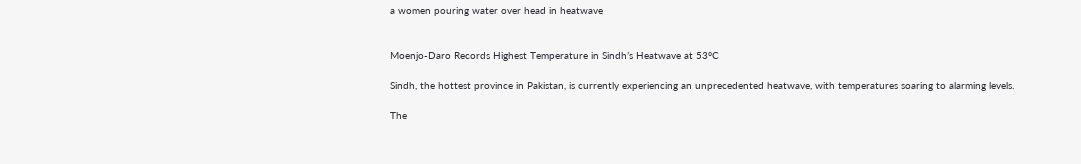a women pouring water over head in heatwave


Moenjo-Daro Records Highest Temperature in Sindh’s Heatwave at 53°C

Sindh, the hottest province in Pakistan, is currently experiencing an unprecedented heatwave, with temperatures soaring to alarming levels.

The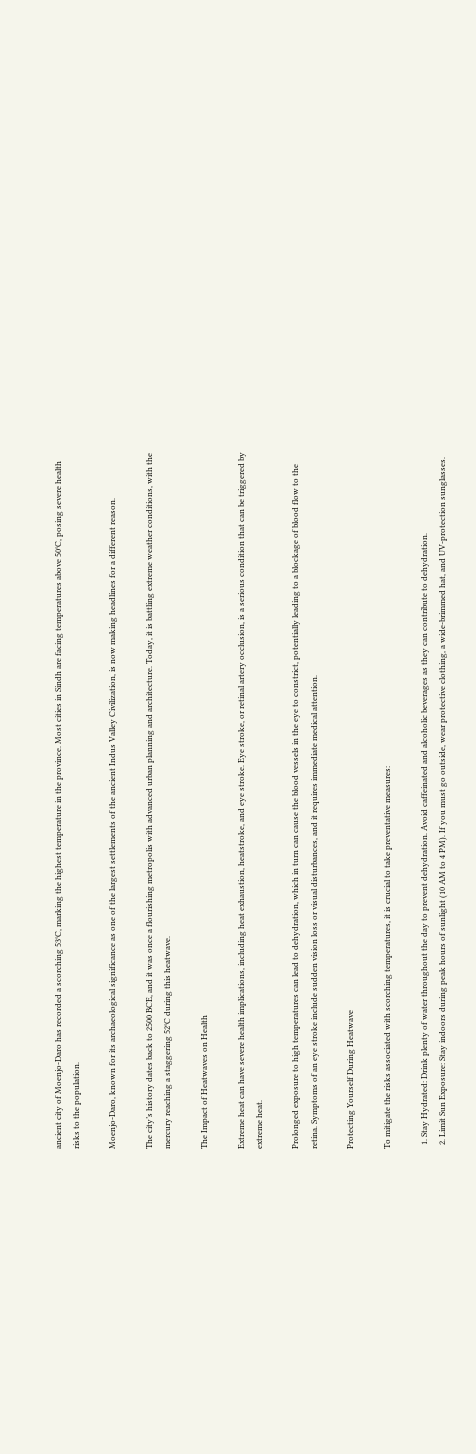ancient city of Moenjo-Daro has recorded a scorching 53°C, marking the highest temperature in the province. Most cities in Sindh are facing temperatures above 50°C, posing severe health risks to the population.

Moenjo-Daro, known for its archaeological significance as one of the largest settlements of the ancient Indus Valley Civilization, is now making headlines for a different reason.

The city’s history dates back to 2500 BCE, and it was once a flourishing metropolis with advanced urban planning and architecture. Today, it is battling extreme weather conditions, with the mercury reaching a staggering 52°C during this heatwave.

The Impact of Heatwaves on Health

Extreme heat can have severe health implications, including heat exhaustion, heatstroke, and eye stroke. Eye stroke, or retinal artery occlusion, is a serious condition that can be triggered by extreme heat.

Prolonged exposure to high temperatures can lead to dehydration, which in turn can cause the blood vessels in the eye to constrict, potentially leading to a blockage of blood flow to the retina. Symptoms of an eye stroke include sudden vision loss or visual disturbances, and it requires immediate medical attention.

Protecting Yourself During Heatwave

To mitigate the risks associated with scorching temperatures, it is crucial to take preventative measures:

  1. Stay Hydrated: Drink plenty of water throughout the day to prevent dehydration. Avoid caffeinated and alcoholic beverages as they can contribute to dehydration.
  2. Limit Sun Exposure: Stay indoors during peak hours of sunlight (10 AM to 4 PM). If you must go outside, wear protective clothing, a wide-brimmed hat, and UV-protection sunglasses.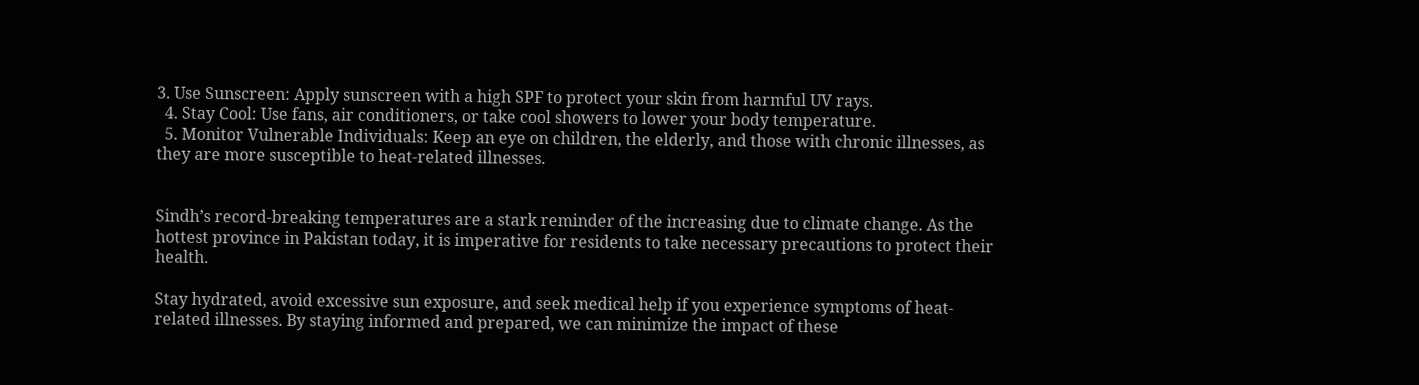3. Use Sunscreen: Apply sunscreen with a high SPF to protect your skin from harmful UV rays.
  4. Stay Cool: Use fans, air conditioners, or take cool showers to lower your body temperature.
  5. Monitor Vulnerable Individuals: Keep an eye on children, the elderly, and those with chronic illnesses, as they are more susceptible to heat-related illnesses.


Sindh’s record-breaking temperatures are a stark reminder of the increasing due to climate change. As the hottest province in Pakistan today, it is imperative for residents to take necessary precautions to protect their health.

Stay hydrated, avoid excessive sun exposure, and seek medical help if you experience symptoms of heat-related illnesses. By staying informed and prepared, we can minimize the impact of these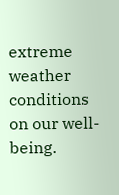extreme weather conditions on our well-being.